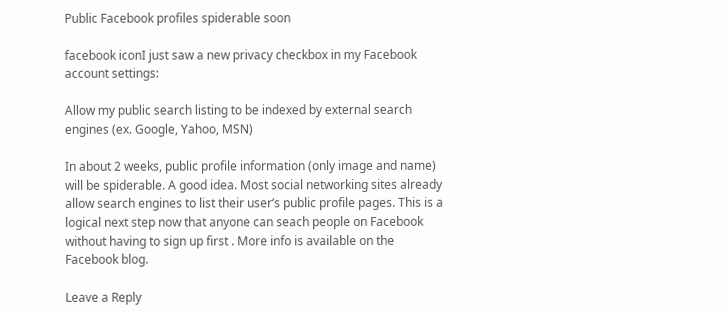Public Facebook profiles spiderable soon

facebook iconI just saw a new privacy checkbox in my Facebook account settings:

Allow my public search listing to be indexed by external search engines (ex. Google, Yahoo, MSN)

In about 2 weeks, public profile information (only image and name) will be spiderable. A good idea. Most social networking sites already allow search engines to list their user’s public profile pages. This is a logical next step now that anyone can seach people on Facebook without having to sign up first . More info is available on the Facebook blog.

Leave a Reply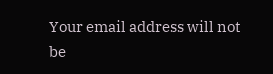Your email address will not be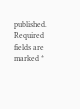published. Required fields are marked *